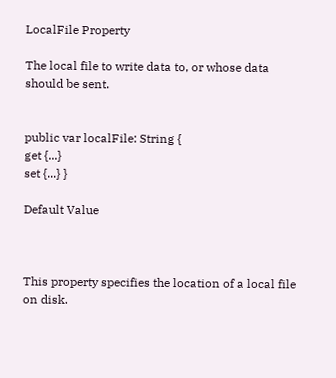LocalFile Property

The local file to write data to, or whose data should be sent.


public var localFile: String {
get {...}
set {...} }

Default Value



This property specifies the location of a local file on disk.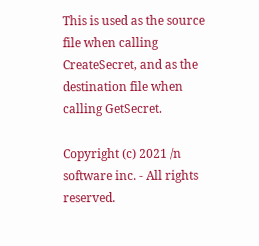This is used as the source file when calling CreateSecret, and as the destination file when calling GetSecret.

Copyright (c) 2021 /n software inc. - All rights reserved.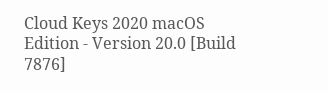Cloud Keys 2020 macOS Edition - Version 20.0 [Build 7876]